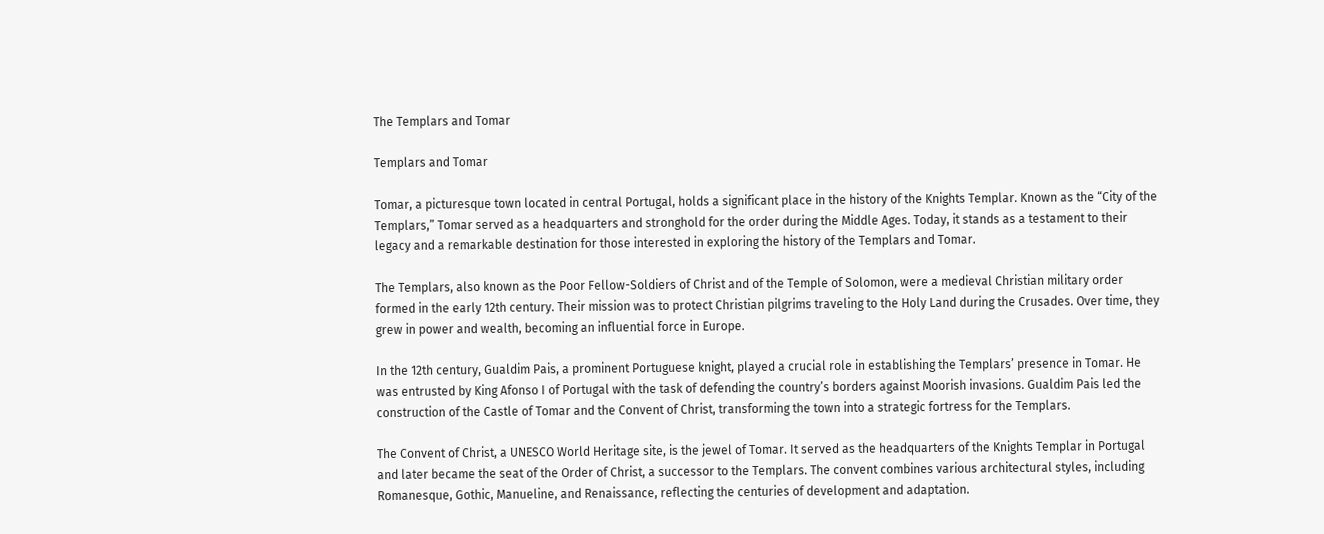The Templars and Tomar

Templars and Tomar

Tomar, a picturesque town located in central Portugal, holds a significant place in the history of the Knights Templar. Known as the “City of the Templars,” Tomar served as a headquarters and stronghold for the order during the Middle Ages. Today, it stands as a testament to their legacy and a remarkable destination for those interested in exploring the history of the Templars and Tomar.

The Templars, also known as the Poor Fellow-Soldiers of Christ and of the Temple of Solomon, were a medieval Christian military order formed in the early 12th century. Their mission was to protect Christian pilgrims traveling to the Holy Land during the Crusades. Over time, they grew in power and wealth, becoming an influential force in Europe.

In the 12th century, Gualdim Pais, a prominent Portuguese knight, played a crucial role in establishing the Templars’ presence in Tomar. He was entrusted by King Afonso I of Portugal with the task of defending the country’s borders against Moorish invasions. Gualdim Pais led the construction of the Castle of Tomar and the Convent of Christ, transforming the town into a strategic fortress for the Templars.

The Convent of Christ, a UNESCO World Heritage site, is the jewel of Tomar. It served as the headquarters of the Knights Templar in Portugal and later became the seat of the Order of Christ, a successor to the Templars. The convent combines various architectural styles, including Romanesque, Gothic, Manueline, and Renaissance, reflecting the centuries of development and adaptation.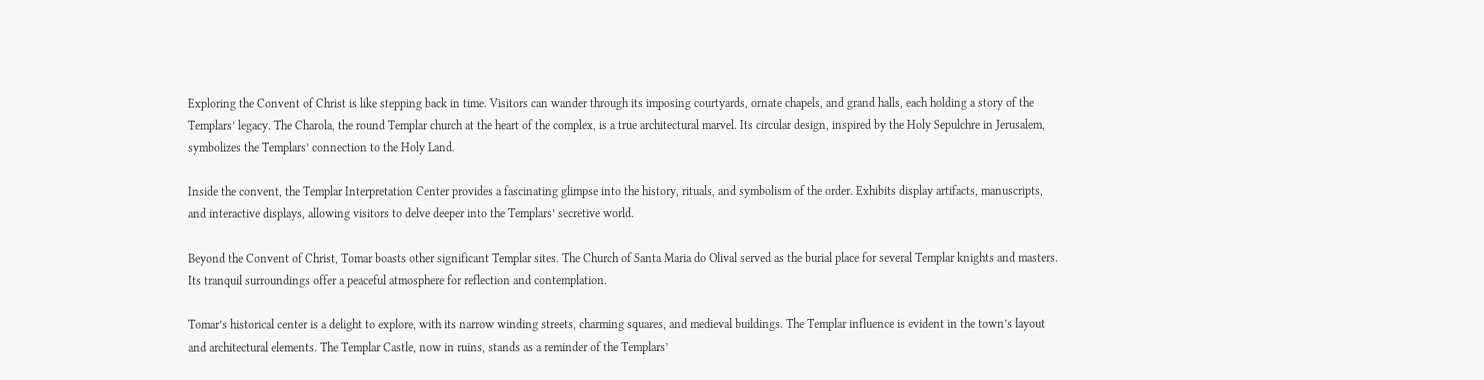Exploring the Convent of Christ is like stepping back in time. Visitors can wander through its imposing courtyards, ornate chapels, and grand halls, each holding a story of the Templars’ legacy. The Charola, the round Templar church at the heart of the complex, is a true architectural marvel. Its circular design, inspired by the Holy Sepulchre in Jerusalem, symbolizes the Templars’ connection to the Holy Land.

Inside the convent, the Templar Interpretation Center provides a fascinating glimpse into the history, rituals, and symbolism of the order. Exhibits display artifacts, manuscripts, and interactive displays, allowing visitors to delve deeper into the Templars’ secretive world.

Beyond the Convent of Christ, Tomar boasts other significant Templar sites. The Church of Santa Maria do Olival served as the burial place for several Templar knights and masters. Its tranquil surroundings offer a peaceful atmosphere for reflection and contemplation.

Tomar’s historical center is a delight to explore, with its narrow winding streets, charming squares, and medieval buildings. The Templar influence is evident in the town’s layout and architectural elements. The Templar Castle, now in ruins, stands as a reminder of the Templars’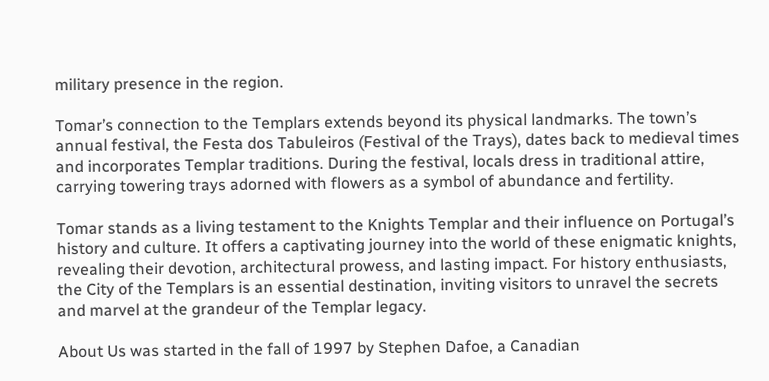military presence in the region.

Tomar’s connection to the Templars extends beyond its physical landmarks. The town’s annual festival, the Festa dos Tabuleiros (Festival of the Trays), dates back to medieval times and incorporates Templar traditions. During the festival, locals dress in traditional attire, carrying towering trays adorned with flowers as a symbol of abundance and fertility.

Tomar stands as a living testament to the Knights Templar and their influence on Portugal’s history and culture. It offers a captivating journey into the world of these enigmatic knights, revealing their devotion, architectural prowess, and lasting impact. For history enthusiasts, the City of the Templars is an essential destination, inviting visitors to unravel the secrets and marvel at the grandeur of the Templar legacy.

About Us was started in the fall of 1997 by Stephen Dafoe, a Canadian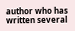author who has written several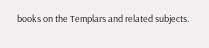books on the Templars and related subjects.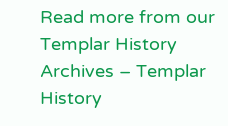Read more from our Templar History Archives – Templar History